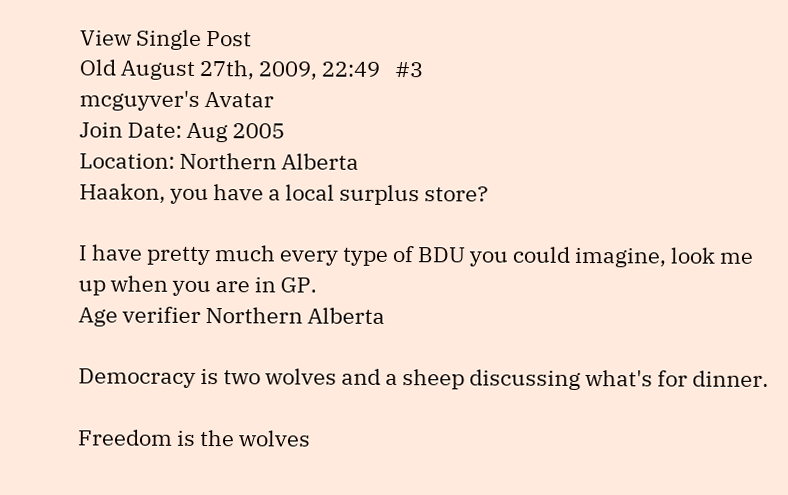View Single Post
Old August 27th, 2009, 22:49   #3
mcguyver's Avatar
Join Date: Aug 2005
Location: Northern Alberta
Haakon, you have a local surplus store?

I have pretty much every type of BDU you could imagine, look me up when you are in GP.
Age verifier Northern Alberta

Democracy is two wolves and a sheep discussing what's for dinner.

Freedom is the wolves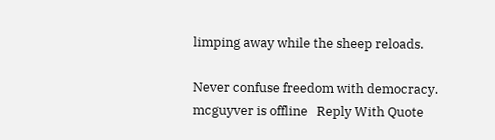limping away while the sheep reloads.

Never confuse freedom with democracy.
mcguyver is offline   Reply With Quote